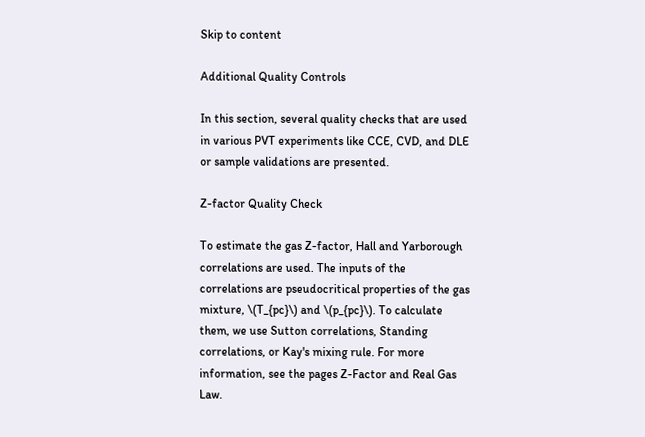Skip to content

Additional Quality Controls

In this section, several quality checks that are used in various PVT experiments like CCE, CVD, and DLE or sample validations are presented.

Z-factor Quality Check

To estimate the gas Z-factor, Hall and Yarborough correlations are used. The inputs of the correlations are pseudocritical properties of the gas mixture, \(T_{pc}\) and \(p_{pc}\). To calculate them, we use Sutton correlations, Standing correlations, or Kay's mixing rule. For more information, see the pages Z-Factor and Real Gas Law.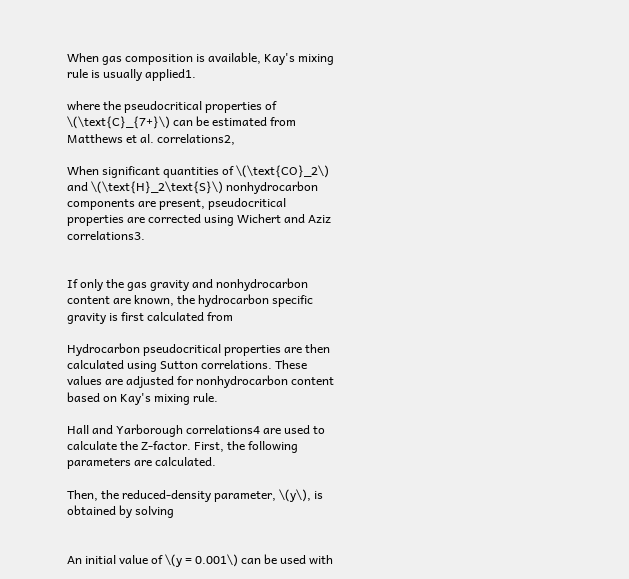When gas composition is available, Kay's mixing rule is usually applied1.

where the pseudocritical properties of \(\text{C}_{7+}\) can be estimated from Matthews et al. correlations2,

When significant quantities of \(\text{CO}_2\) and \(\text{H}_2\text{S}\) nonhydrocarbon components are present, pseudocritical properties are corrected using Wichert and Aziz correlations3.


If only the gas gravity and nonhydrocarbon content are known, the hydrocarbon specific gravity is first calculated from

Hydrocarbon pseudocritical properties are then calculated using Sutton correlations. These values are adjusted for nonhydrocarbon content based on Kay's mixing rule.

Hall and Yarborough correlations4 are used to calculate the Z-factor. First, the following parameters are calculated.

Then, the reduced-density parameter, \(y\), is obtained by solving


An initial value of \(y = 0.001\) can be used with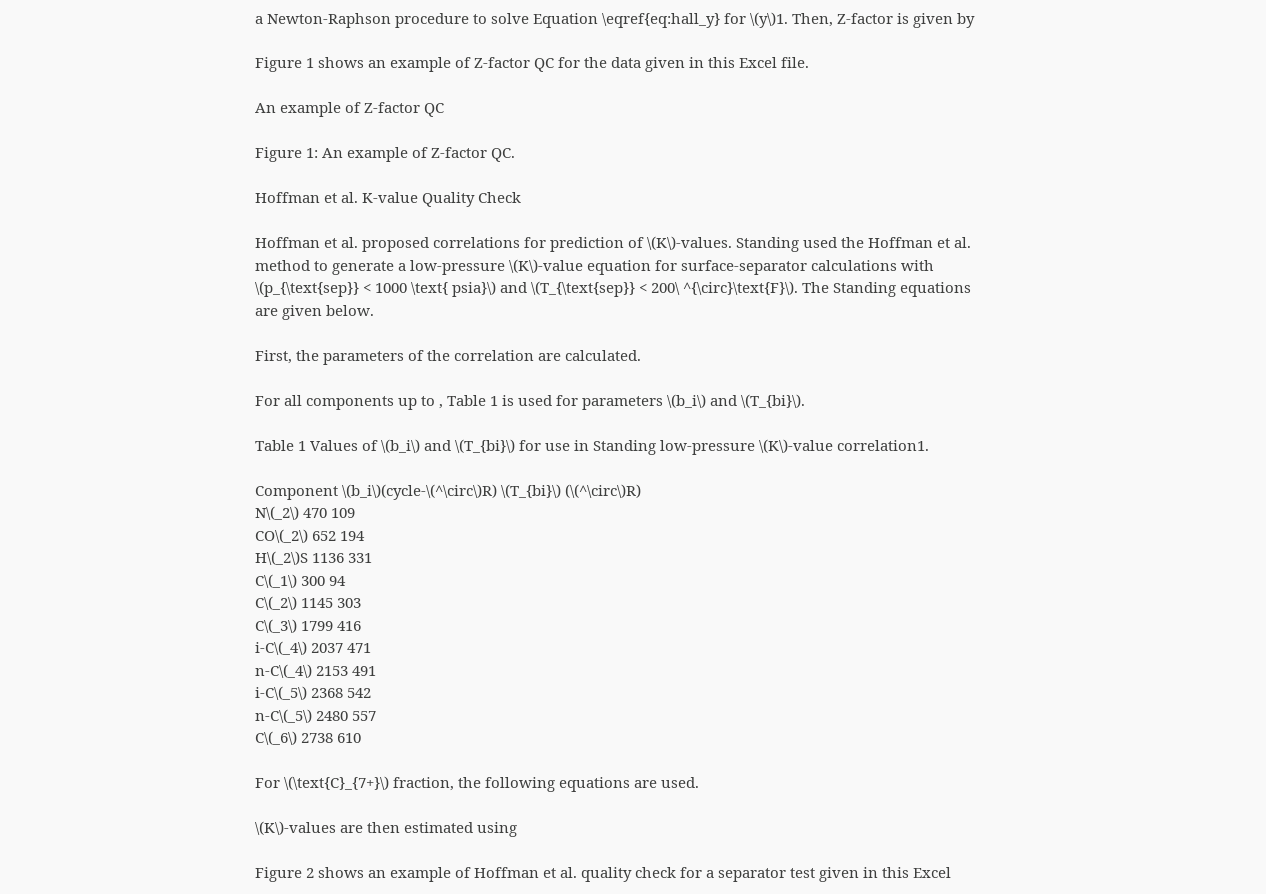a Newton-Raphson procedure to solve Equation \eqref{eq:hall_y} for \(y\)1. Then, Z-factor is given by

Figure 1 shows an example of Z-factor QC for the data given in this Excel file.

An example of Z-factor QC

Figure 1: An example of Z-factor QC.

Hoffman et al. K-value Quality Check

Hoffman et al. proposed correlations for prediction of \(K\)-values. Standing used the Hoffman et al. method to generate a low-pressure \(K\)-value equation for surface-separator calculations with \(p_{\text{sep}} < 1000 \text{ psia}\) and \(T_{\text{sep}} < 200\ ^{\circ}\text{F}\). The Standing equations are given below.

First, the parameters of the correlation are calculated.

For all components up to , Table 1 is used for parameters \(b_i\) and \(T_{bi}\).

Table 1 Values of \(b_i\) and \(T_{bi}\) for use in Standing low-pressure \(K\)-value correlation1.

Component \(b_i\)(cycle-\(^\circ\)R) \(T_{bi}\) (\(^\circ\)R)
N\(_2\) 470 109
CO\(_2\) 652 194
H\(_2\)S 1136 331
C\(_1\) 300 94
C\(_2\) 1145 303
C\(_3\) 1799 416
i-C\(_4\) 2037 471
n-C\(_4\) 2153 491
i-C\(_5\) 2368 542
n-C\(_5\) 2480 557
C\(_6\) 2738 610

For \(\text{C}_{7+}\) fraction, the following equations are used.

\(K\)-values are then estimated using

Figure 2 shows an example of Hoffman et al. quality check for a separator test given in this Excel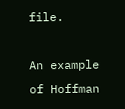file.

An example of Hoffman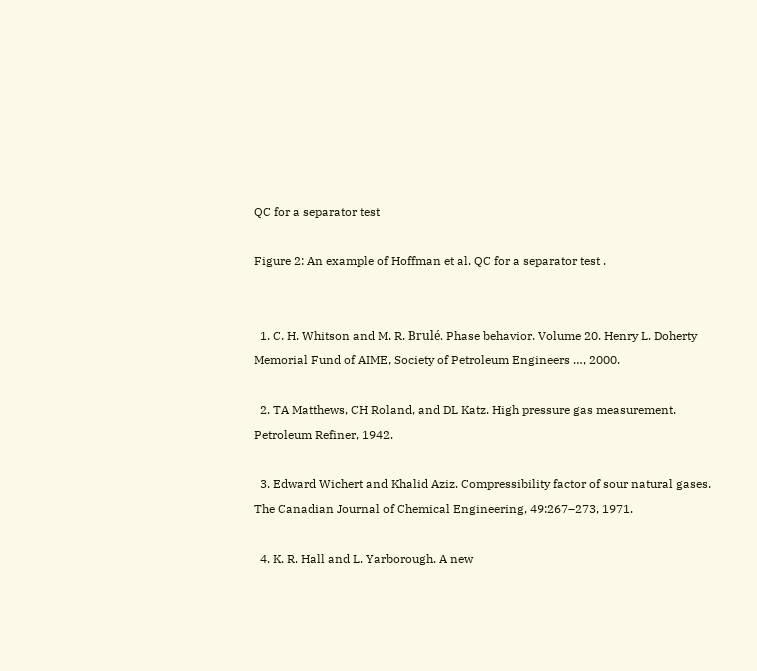QC for a separator test

Figure 2: An example of Hoffman et al. QC for a separator test .


  1. C. H. Whitson and M. R. Brulé. Phase behavior. Volume 20. Henry L. Doherty Memorial Fund of AIME, Society of Petroleum Engineers …, 2000.

  2. TA Matthews, CH Roland, and DL Katz. High pressure gas measurement. Petroleum Refiner, 1942.

  3. Edward Wichert and Khalid Aziz. Compressibility factor of sour natural gases. The Canadian Journal of Chemical Engineering, 49:267–273, 1971.

  4. K. R. Hall and L. Yarborough. A new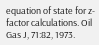equation of state for z-factor calculations. Oil Gas J, 71:82, 1973.